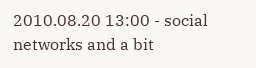2010.08.20 13:00 - social networks and a bit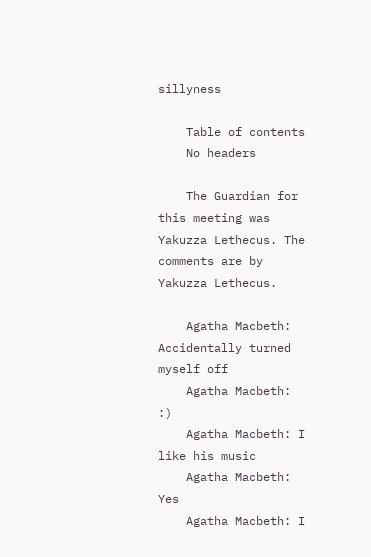sillyness

    Table of contents
    No headers

    The Guardian for this meeting was Yakuzza Lethecus. The comments are by Yakuzza Lethecus.

    Agatha Macbeth: Accidentally turned myself off
    Agatha Macbeth: :)
    Agatha Macbeth: I like his music
    Agatha Macbeth: Yes
    Agatha Macbeth: I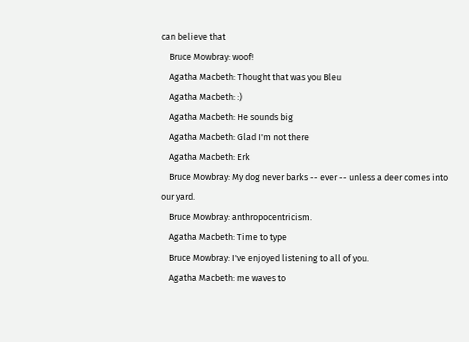can believe that
    Bruce Mowbray: woof!
    Agatha Macbeth: Thought that was you Bleu
    Agatha Macbeth: :)
    Agatha Macbeth: He sounds big
    Agatha Macbeth: Glad I'm not there
    Agatha Macbeth: Erk
    Bruce Mowbray: My dog never barks -- ever -- unless a deer comes into our yard.
    Bruce Mowbray: anthropocentricism.
    Agatha Macbeth: Time to type
    Bruce Mowbray: I've enjoyed listening to all of you.
    Agatha Macbeth: me waves to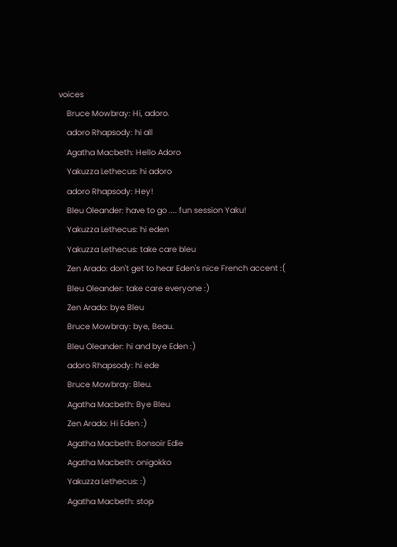voices
    Bruce Mowbray: Hi, adoro.
    adoro Rhapsody: hi all
    Agatha Macbeth: Hello Adoro
    Yakuzza Lethecus: hi adoro
    adoro Rhapsody: Hey!
    Bleu Oleander: have to go .... fun session Yaku!
    Yakuzza Lethecus: hi eden
    Yakuzza Lethecus: take care bleu
    Zen Arado: don't get to hear Eden's nice French accent :(
    Bleu Oleander: take care everyone :)
    Zen Arado: bye Bleu
    Bruce Mowbray: bye, Beau.
    Bleu Oleander: hi and bye Eden :)
    adoro Rhapsody: hi ede
    Bruce Mowbray: Bleu.
    Agatha Macbeth: Bye Bleu
    Zen Arado: Hi Eden :)
    Agatha Macbeth: Bonsoir Edie
    Agatha Macbeth: onigokko
    Yakuzza Lethecus: :)
    Agatha Macbeth: stop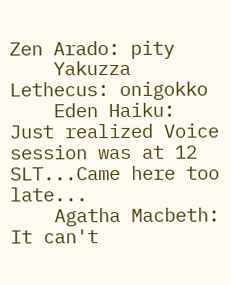Zen Arado: pity
    Yakuzza Lethecus: onigokko
    Eden Haiku: Just realized Voice session was at 12 SLT...Came here too late...
    Agatha Macbeth: It can't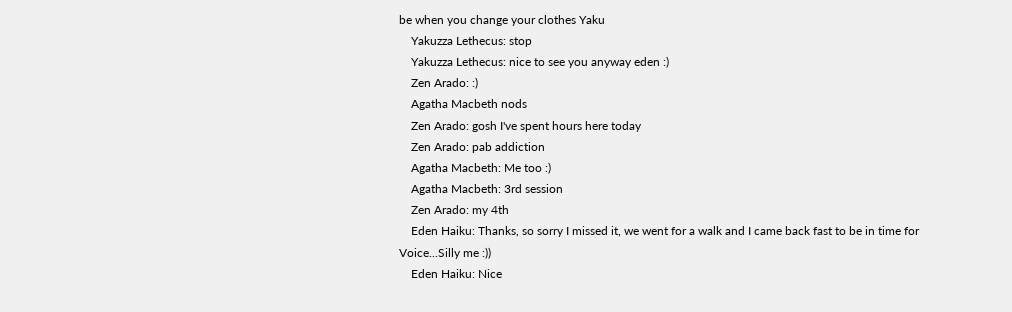be when you change your clothes Yaku
    Yakuzza Lethecus: stop
    Yakuzza Lethecus: nice to see you anyway eden :)
    Zen Arado: :)
    Agatha Macbeth nods
    Zen Arado: gosh I've spent hours here today
    Zen Arado: pab addiction
    Agatha Macbeth: Me too :)
    Agatha Macbeth: 3rd session
    Zen Arado: my 4th
    Eden Haiku: Thanks, so sorry I missed it, we went for a walk and I came back fast to be in time for Voice...Silly me :))
    Eden Haiku: Nice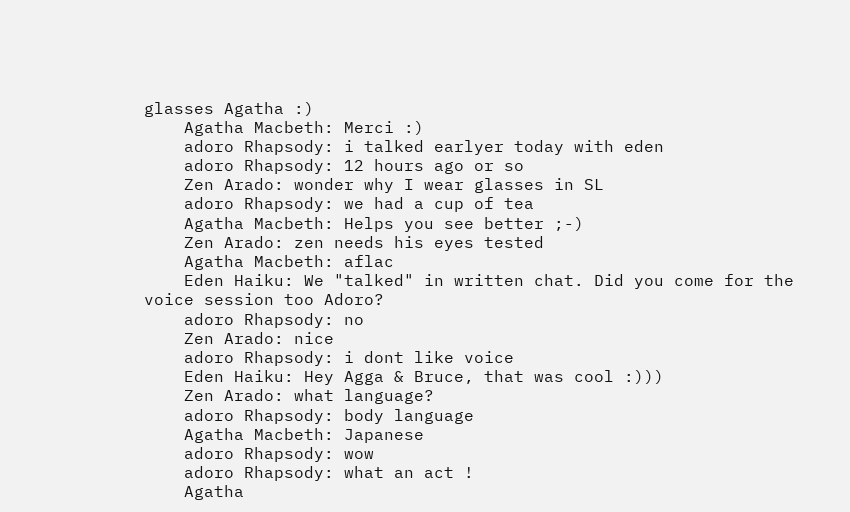glasses Agatha :)
    Agatha Macbeth: Merci :)
    adoro Rhapsody: i talked earlyer today with eden
    adoro Rhapsody: 12 hours ago or so
    Zen Arado: wonder why I wear glasses in SL
    adoro Rhapsody: we had a cup of tea
    Agatha Macbeth: Helps you see better ;-)
    Zen Arado: zen needs his eyes tested
    Agatha Macbeth: aflac
    Eden Haiku: We "talked" in written chat. Did you come for the voice session too Adoro?
    adoro Rhapsody: no
    Zen Arado: nice
    adoro Rhapsody: i dont like voice
    Eden Haiku: Hey Agga & Bruce, that was cool :)))
    Zen Arado: what language?
    adoro Rhapsody: body language
    Agatha Macbeth: Japanese
    adoro Rhapsody: wow
    adoro Rhapsody: what an act !
    Agatha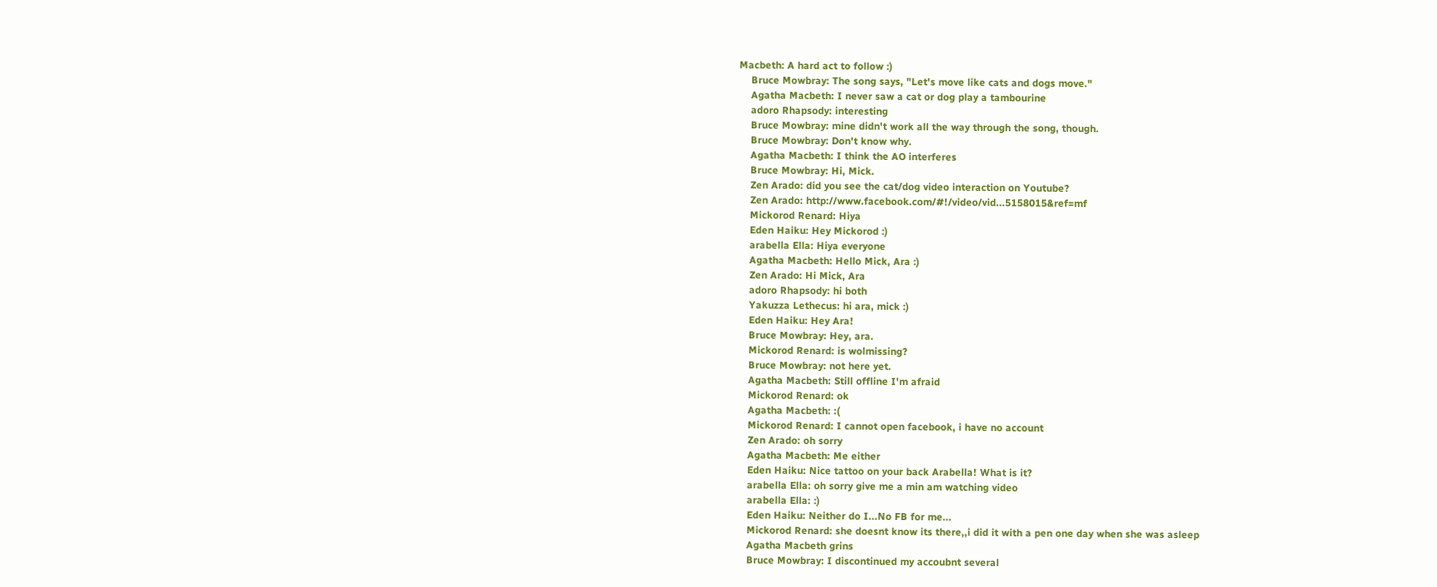Macbeth: A hard act to follow :)
    Bruce Mowbray: The song says, "Let's move like cats and dogs move."
    Agatha Macbeth: I never saw a cat or dog play a tambourine
    adoro Rhapsody: interesting
    Bruce Mowbray: mine didn't work all the way through the song, though.
    Bruce Mowbray: Don't know why.
    Agatha Macbeth: I think the AO interferes
    Bruce Mowbray: Hi, Mick.
    Zen Arado: did you see the cat/dog video interaction on Youtube?
    Zen Arado: http://www.facebook.com/#!/video/vid...5158015&ref=mf
    Mickorod Renard: Hiya
    Eden Haiku: Hey Mickorod :)
    arabella Ella: Hiya everyone
    Agatha Macbeth: Hello Mick, Ara :)
    Zen Arado: Hi Mick, Ara
    adoro Rhapsody: hi both
    Yakuzza Lethecus: hi ara, mick :)
    Eden Haiku: Hey Ara!
    Bruce Mowbray: Hey, ara.
    Mickorod Renard: is wolmissing?
    Bruce Mowbray: not here yet.
    Agatha Macbeth: Still offline I'm afraid
    Mickorod Renard: ok
    Agatha Macbeth: :(
    Mickorod Renard: I cannot open facebook, i have no account
    Zen Arado: oh sorry
    Agatha Macbeth: Me either
    Eden Haiku: Nice tattoo on your back Arabella! What is it?
    arabella Ella: oh sorry give me a min am watching video
    arabella Ella: :)
    Eden Haiku: Neither do I...No FB for me...
    Mickorod Renard: she doesnt know its there,,i did it with a pen one day when she was asleep
    Agatha Macbeth grins
    Bruce Mowbray: I discontinued my accoubnt several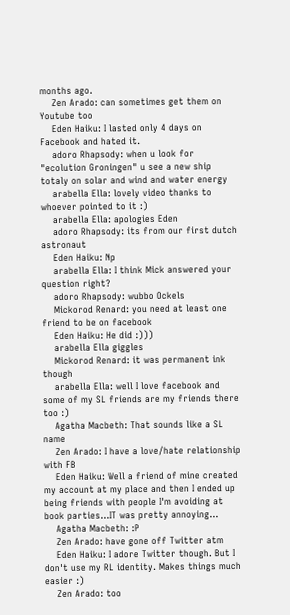months ago.
    Zen Arado: can sometimes get them on Youtube too
    Eden Haiku: I lasted only 4 days on Facebook and hated it.
    adoro Rhapsody: when u look for "ecolution Groningen" u see a new ship totaly on solar and wind and water energy
    arabella Ella: lovely video thanks to whoever pointed to it :)
    arabella Ella: apologies Eden
    adoro Rhapsody: its from our first dutch astronaut
    Eden Haiku: Np
    arabella Ella: I think Mick answered your question right?
    adoro Rhapsody: wubbo Ockels
    Mickorod Renard: you need at least one friend to be on facebook
    Eden Haiku: He did :)))
    arabella Ella giggles
    Mickorod Renard: it was permanent ink though
    arabella Ella: well I love facebook and some of my SL friends are my friends there too :)
    Agatha Macbeth: That sounds like a SL name
    Zen Arado: I have a love/hate relationship with FB
    Eden Haiku: Well a friend of mine created my account at my place and then I ended up being friends with people I'm avoiding at book parties...IT was pretty annoying...
    Agatha Macbeth: :P
    Zen Arado: have gone off Twitter atm
    Eden Haiku: I adore Twitter though. But I don't use my RL identity. Makes things much easier :)
    Zen Arado: too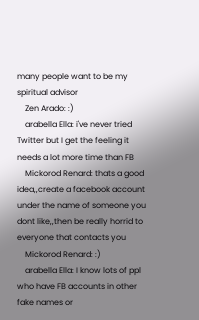many people want to be my spiritual advisor
    Zen Arado: :)
    arabella Ella: i've never tried Twitter but I get the feeling it needs a lot more time than FB
    Mickorod Renard: thats a good idea,,create a facebook account under the name of someone you dont like,,then be really horrid to everyone that contacts you
    Mickorod Renard: :)
    arabella Ella: I know lots of ppl who have FB accounts in other fake names or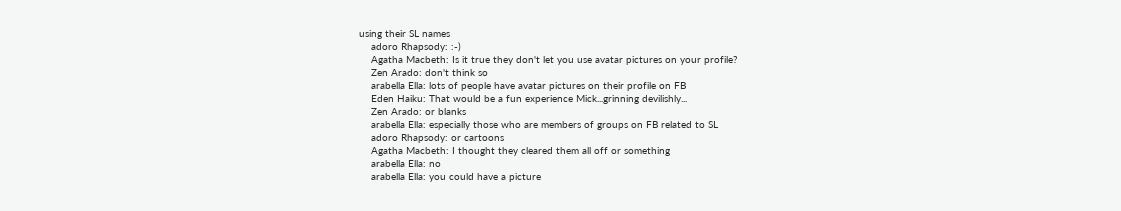using their SL names
    adoro Rhapsody: :-)
    Agatha Macbeth: Is it true they don't let you use avatar pictures on your profile?
    Zen Arado: don't think so
    arabella Ella: lots of people have avatar pictures on their profile on FB
    Eden Haiku: That would be a fun experience Mick...grinning devilishly...
    Zen Arado: or blanks
    arabella Ella: especially those who are members of groups on FB related to SL
    adoro Rhapsody: or cartoons
    Agatha Macbeth: I thought they cleared them all off or something
    arabella Ella: no
    arabella Ella: you could have a picture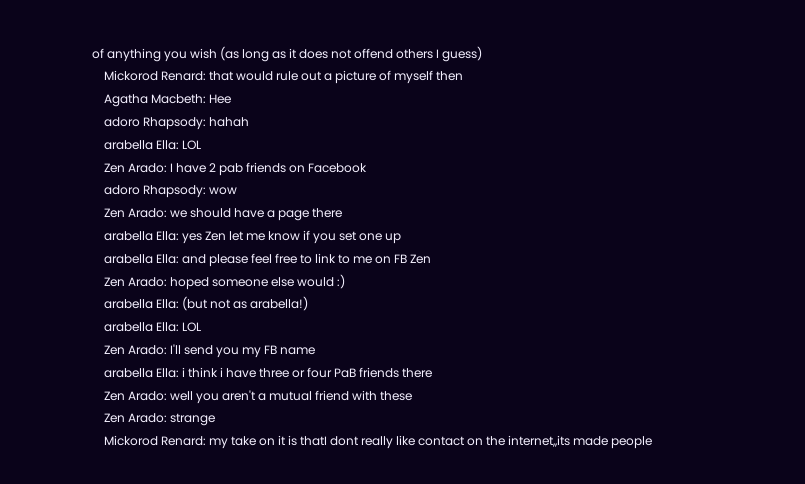of anything you wish (as long as it does not offend others I guess)
    Mickorod Renard: that would rule out a picture of myself then
    Agatha Macbeth: Hee
    adoro Rhapsody: hahah
    arabella Ella: LOL
    Zen Arado: I have 2 pab friends on Facebook
    adoro Rhapsody: wow
    Zen Arado: we should have a page there
    arabella Ella: yes Zen let me know if you set one up
    arabella Ella: and please feel free to link to me on FB Zen
    Zen Arado: hoped someone else would :)
    arabella Ella: (but not as arabella!)
    arabella Ella: LOL
    Zen Arado: I'll send you my FB name
    arabella Ella: i think i have three or four PaB friends there
    Zen Arado: well you aren't a mutual friend with these
    Zen Arado: strange
    Mickorod Renard: my take on it is thatI dont really like contact on the internet,,its made people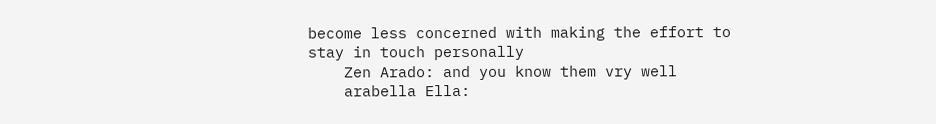become less concerned with making the effort to stay in touch personally
    Zen Arado: and you know them vry well
    arabella Ella: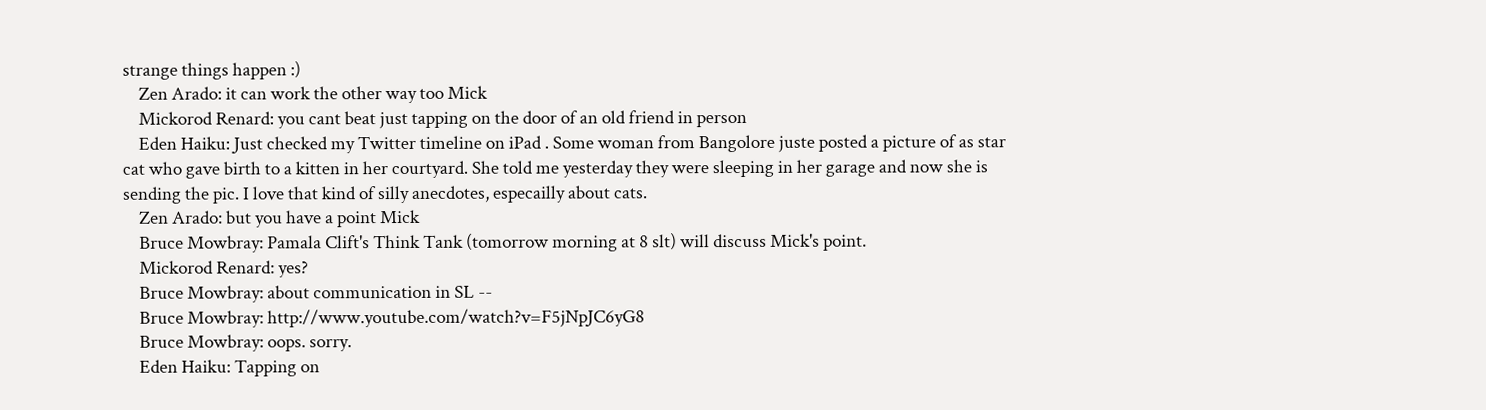strange things happen :)
    Zen Arado: it can work the other way too Mick
    Mickorod Renard: you cant beat just tapping on the door of an old friend in person
    Eden Haiku: Just checked my Twitter timeline on iPad . Some woman from Bangolore juste posted a picture of as star cat who gave birth to a kitten in her courtyard. She told me yesterday they were sleeping in her garage and now she is sending the pic. I love that kind of silly anecdotes, especailly about cats.
    Zen Arado: but you have a point Mick
    Bruce Mowbray: Pamala Clift's Think Tank (tomorrow morning at 8 slt) will discuss Mick's point.
    Mickorod Renard: yes?
    Bruce Mowbray: about communication in SL --
    Bruce Mowbray: http://www.youtube.com/watch?v=F5jNpJC6yG8
    Bruce Mowbray: oops. sorry.
    Eden Haiku: Tapping on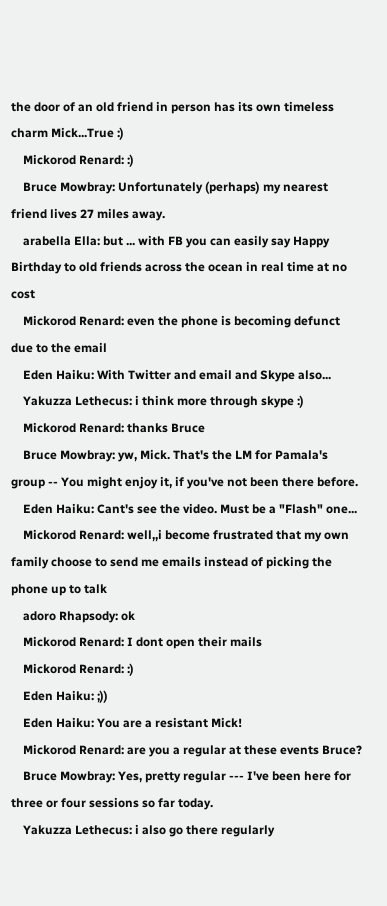the door of an old friend in person has its own timeless charm Mick...True :)
    Mickorod Renard: :)
    Bruce Mowbray: Unfortunately (perhaps) my nearest friend lives 27 miles away.
    arabella Ella: but ... with FB you can easily say Happy Birthday to old friends across the ocean in real time at no cost
    Mickorod Renard: even the phone is becoming defunct due to the email
    Eden Haiku: With Twitter and email and Skype also...
    Yakuzza Lethecus: i think more through skype :)
    Mickorod Renard: thanks Bruce
    Bruce Mowbray: yw, Mick. That's the LM for Pamala's group -- You might enjoy it, if you've not been there before.
    Eden Haiku: Cant's see the video. Must be a "Flash" one...
    Mickorod Renard: well,,i become frustrated that my own family choose to send me emails instead of picking the phone up to talk
    adoro Rhapsody: ok
    Mickorod Renard: I dont open their mails
    Mickorod Renard: :)
    Eden Haiku: ;))
    Eden Haiku: You are a resistant Mick!
    Mickorod Renard: are you a regular at these events Bruce?
    Bruce Mowbray: Yes, pretty regular --- I've been here for three or four sessions so far today.
    Yakuzza Lethecus: i also go there regularly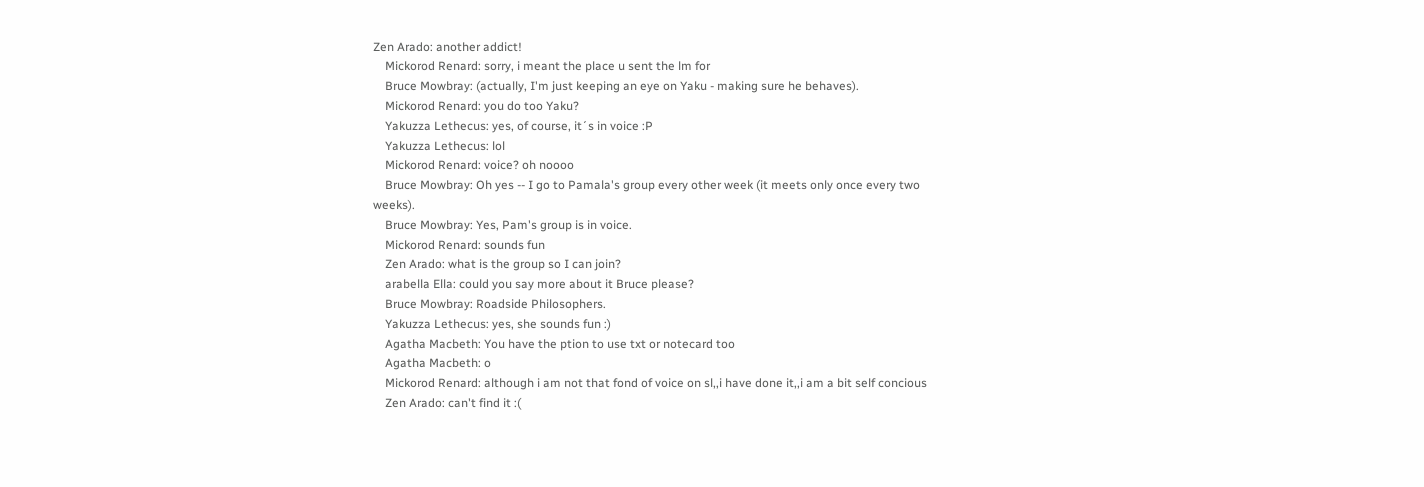Zen Arado: another addict!
    Mickorod Renard: sorry, i meant the place u sent the lm for
    Bruce Mowbray: (actually, I'm just keeping an eye on Yaku - making sure he behaves).
    Mickorod Renard: you do too Yaku?
    Yakuzza Lethecus: yes, of course, it´s in voice :P
    Yakuzza Lethecus: lol
    Mickorod Renard: voice? oh noooo
    Bruce Mowbray: Oh yes -- I go to Pamala's group every other week (it meets only once every two weeks).
    Bruce Mowbray: Yes, Pam's group is in voice.
    Mickorod Renard: sounds fun
    Zen Arado: what is the group so I can join?
    arabella Ella: could you say more about it Bruce please?
    Bruce Mowbray: Roadside Philosophers.
    Yakuzza Lethecus: yes, she sounds fun :)
    Agatha Macbeth: You have the ption to use txt or notecard too
    Agatha Macbeth: o
    Mickorod Renard: although i am not that fond of voice on sl,,i have done it,,i am a bit self concious
    Zen Arado: can't find it :(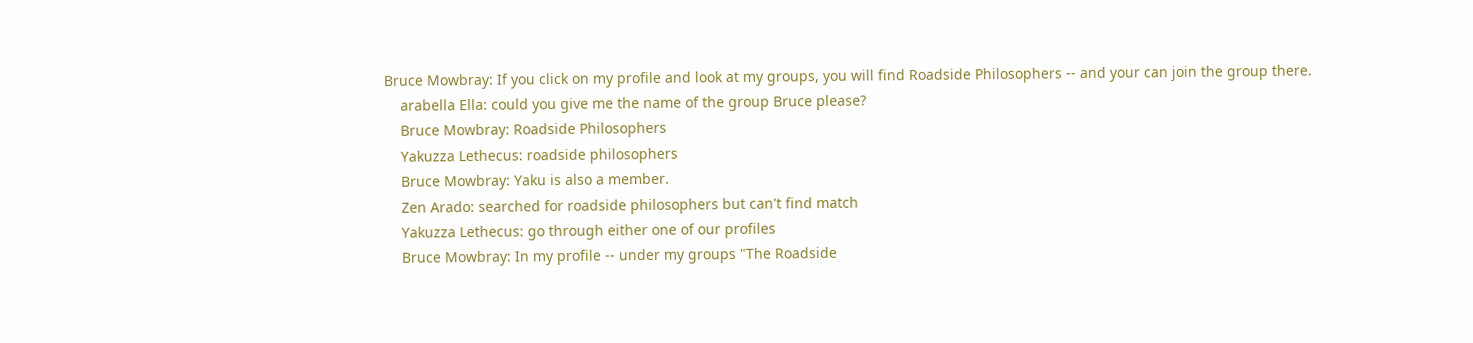Bruce Mowbray: If you click on my profile and look at my groups, you will find Roadside Philosophers -- and your can join the group there.
    arabella Ella: could you give me the name of the group Bruce please?
    Bruce Mowbray: Roadside Philosophers
    Yakuzza Lethecus: roadside philosophers
    Bruce Mowbray: Yaku is also a member.
    Zen Arado: searched for roadside philosophers but can't find match
    Yakuzza Lethecus: go through either one of our profiles
    Bruce Mowbray: In my profile -- under my groups "The Roadside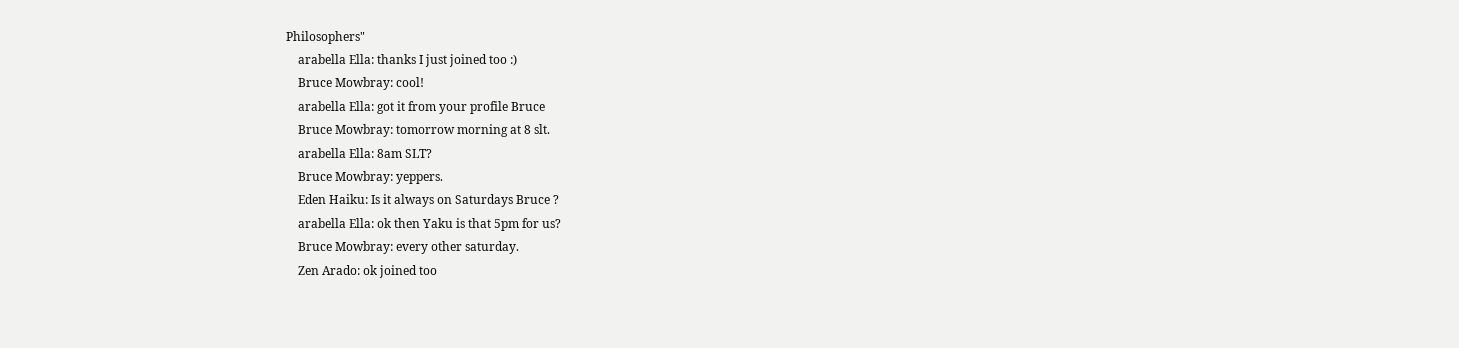Philosophers"
    arabella Ella: thanks I just joined too :)
    Bruce Mowbray: cool!
    arabella Ella: got it from your profile Bruce
    Bruce Mowbray: tomorrow morning at 8 slt.
    arabella Ella: 8am SLT?
    Bruce Mowbray: yeppers.
    Eden Haiku: Is it always on Saturdays Bruce ?
    arabella Ella: ok then Yaku is that 5pm for us?
    Bruce Mowbray: every other saturday.
    Zen Arado: ok joined too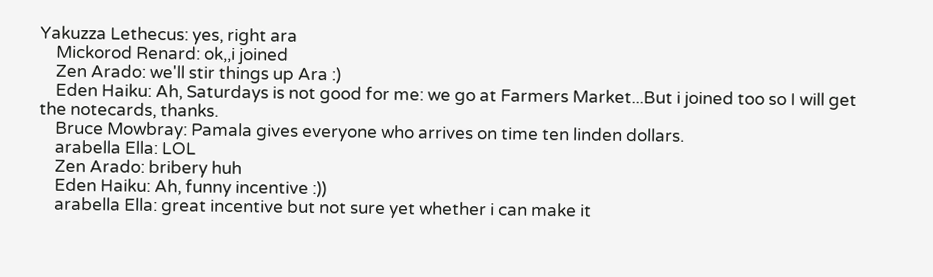Yakuzza Lethecus: yes, right ara
    Mickorod Renard: ok,,i joined
    Zen Arado: we'll stir things up Ara :)
    Eden Haiku: Ah, Saturdays is not good for me: we go at Farmers Market...But i joined too so I will get the notecards, thanks.
    Bruce Mowbray: Pamala gives everyone who arrives on time ten linden dollars.
    arabella Ella: LOL
    Zen Arado: bribery huh
    Eden Haiku: Ah, funny incentive :))
    arabella Ella: great incentive but not sure yet whether i can make it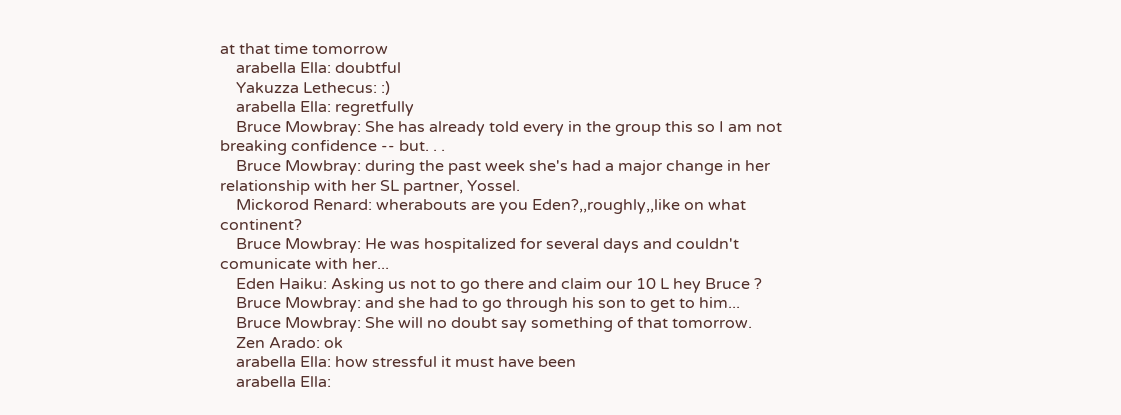at that time tomorrow
    arabella Ella: doubtful
    Yakuzza Lethecus: :)
    arabella Ella: regretfully
    Bruce Mowbray: She has already told every in the group this so I am not breaking confidence -- but. . .
    Bruce Mowbray: during the past week she's had a major change in her relationship with her SL partner, Yossel.
    Mickorod Renard: wherabouts are you Eden?,,roughly,,like on what continent?
    Bruce Mowbray: He was hospitalized for several days and couldn't comunicate with her...
    Eden Haiku: Asking us not to go there and claim our 10 L hey Bruce ?
    Bruce Mowbray: and she had to go through his son to get to him...
    Bruce Mowbray: She will no doubt say something of that tomorrow.
    Zen Arado: ok
    arabella Ella: how stressful it must have been
    arabella Ella: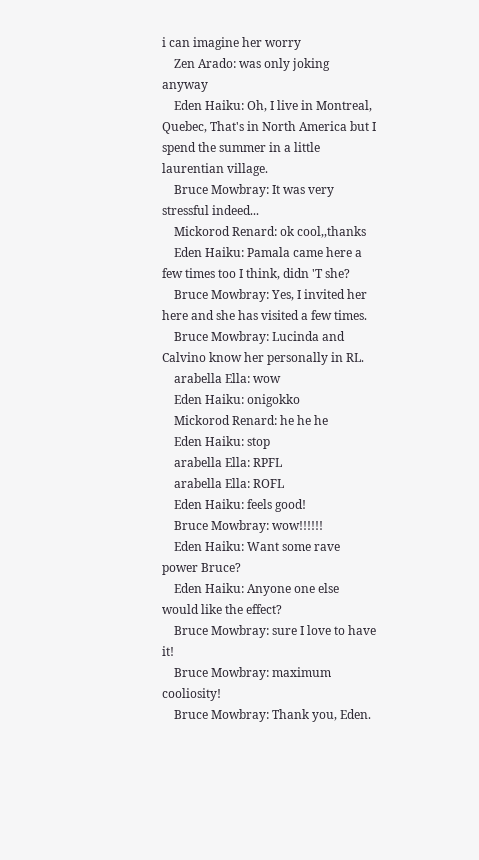i can imagine her worry
    Zen Arado: was only joking anyway
    Eden Haiku: Oh, I live in Montreal, Quebec, That's in North America but I spend the summer in a little laurentian village.
    Bruce Mowbray: It was very stressful indeed...
    Mickorod Renard: ok cool,,thanks
    Eden Haiku: Pamala came here a few times too I think, didn 'T she?
    Bruce Mowbray: Yes, I invited her here and she has visited a few times.
    Bruce Mowbray: Lucinda and Calvino know her personally in RL.
    arabella Ella: wow
    Eden Haiku: onigokko
    Mickorod Renard: he he he
    Eden Haiku: stop
    arabella Ella: RPFL
    arabella Ella: ROFL
    Eden Haiku: feels good!
    Bruce Mowbray: wow!!!!!!
    Eden Haiku: Want some rave power Bruce?
    Eden Haiku: Anyone one else would like the effect?
    Bruce Mowbray: sure I love to have it!
    Bruce Mowbray: maximum cooliosity!
    Bruce Mowbray: Thank you, Eden.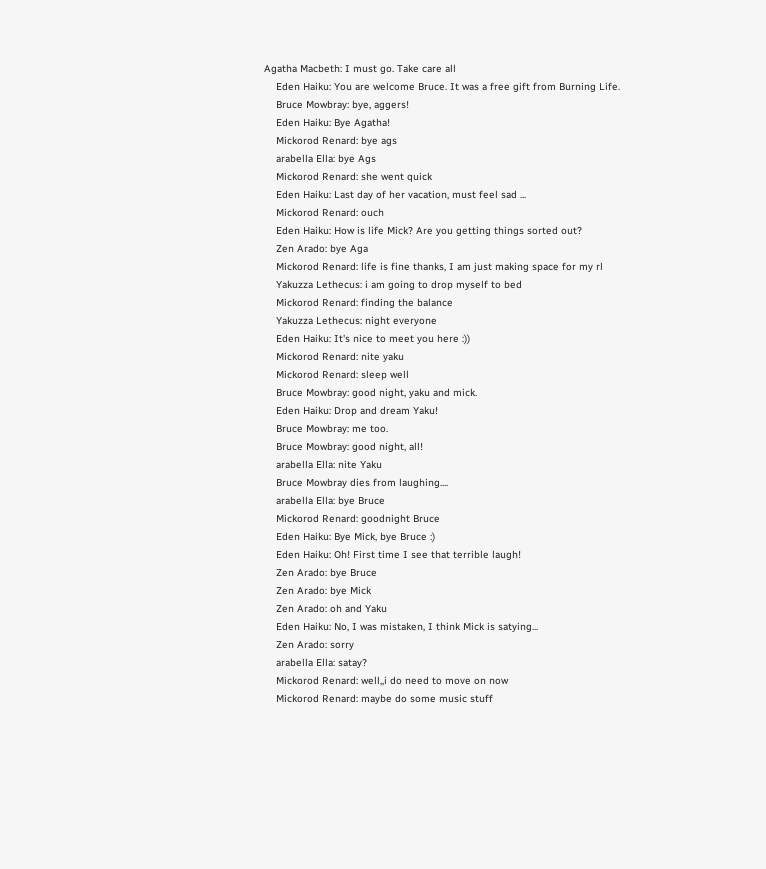Agatha Macbeth: I must go. Take care all
    Eden Haiku: You are welcome Bruce. It was a free gift from Burning Life.
    Bruce Mowbray: bye, aggers!
    Eden Haiku: Bye Agatha!
    Mickorod Renard: bye ags
    arabella Ella: bye Ags
    Mickorod Renard: she went quick
    Eden Haiku: Last day of her vacation, must feel sad ...
    Mickorod Renard: ouch
    Eden Haiku: How is life Mick? Are you getting things sorted out?
    Zen Arado: bye Aga
    Mickorod Renard: life is fine thanks, I am just making space for my rl
    Yakuzza Lethecus: i am going to drop myself to bed
    Mickorod Renard: finding the balance
    Yakuzza Lethecus: night everyone
    Eden Haiku: It's nice to meet you here :))
    Mickorod Renard: nite yaku
    Mickorod Renard: sleep well
    Bruce Mowbray: good night, yaku and mick.
    Eden Haiku: Drop and dream Yaku!
    Bruce Mowbray: me too.
    Bruce Mowbray: good night, all!
    arabella Ella: nite Yaku
    Bruce Mowbray dies from laughing....
    arabella Ella: bye Bruce
    Mickorod Renard: goodnight Bruce
    Eden Haiku: Bye Mick, bye Bruce :)
    Eden Haiku: Oh! First time I see that terrible laugh!
    Zen Arado: bye Bruce
    Zen Arado: bye Mick
    Zen Arado: oh and Yaku
    Eden Haiku: No, I was mistaken, I think Mick is satying...
    Zen Arado: sorry
    arabella Ella: satay?
    Mickorod Renard: well,,i do need to move on now
    Mickorod Renard: maybe do some music stuff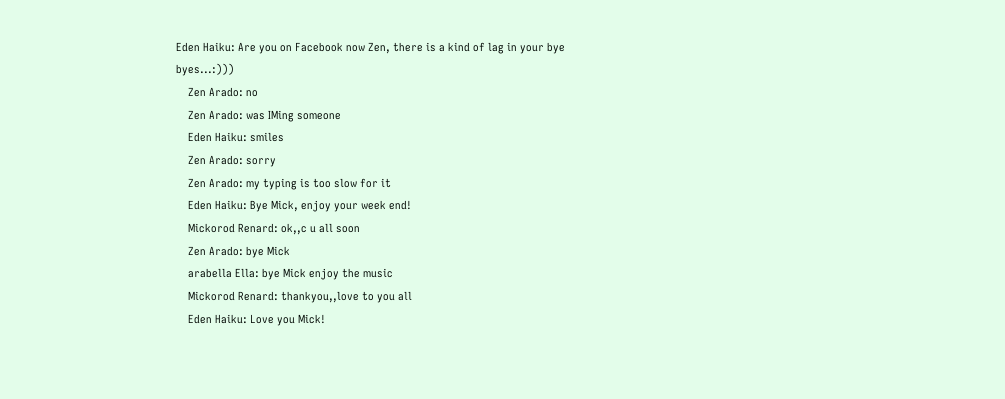Eden Haiku: Are you on Facebook now Zen, there is a kind of lag in your bye byes...:)))
    Zen Arado: no
    Zen Arado: was IMing someone
    Eden Haiku: smiles
    Zen Arado: sorry
    Zen Arado: my typing is too slow for it
    Eden Haiku: Bye Mick, enjoy your week end!
    Mickorod Renard: ok,,c u all soon
    Zen Arado: bye Mick
    arabella Ella: bye Mick enjoy the music
    Mickorod Renard: thankyou,,love to you all
    Eden Haiku: Love you Mick!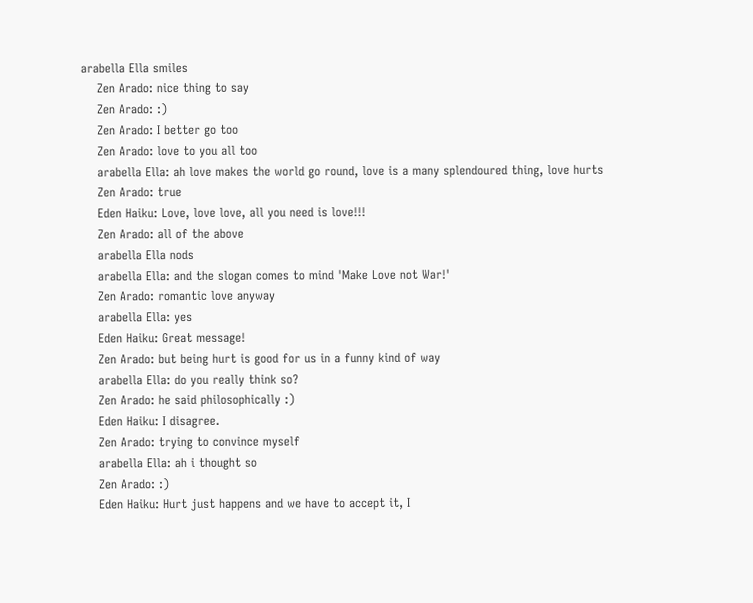arabella Ella smiles
    Zen Arado: nice thing to say
    Zen Arado: :)
    Zen Arado: I better go too
    Zen Arado: love to you all too
    arabella Ella: ah love makes the world go round, love is a many splendoured thing, love hurts
    Zen Arado: true
    Eden Haiku: Love, love love, all you need is love!!!
    Zen Arado: all of the above
    arabella Ella nods
    arabella Ella: and the slogan comes to mind 'Make Love not War!'
    Zen Arado: romantic love anyway
    arabella Ella: yes
    Eden Haiku: Great message!
    Zen Arado: but being hurt is good for us in a funny kind of way
    arabella Ella: do you really think so?
    Zen Arado: he said philosophically :)
    Eden Haiku: I disagree.
    Zen Arado: trying to convince myself
    arabella Ella: ah i thought so
    Zen Arado: :)
    Eden Haiku: Hurt just happens and we have to accept it, I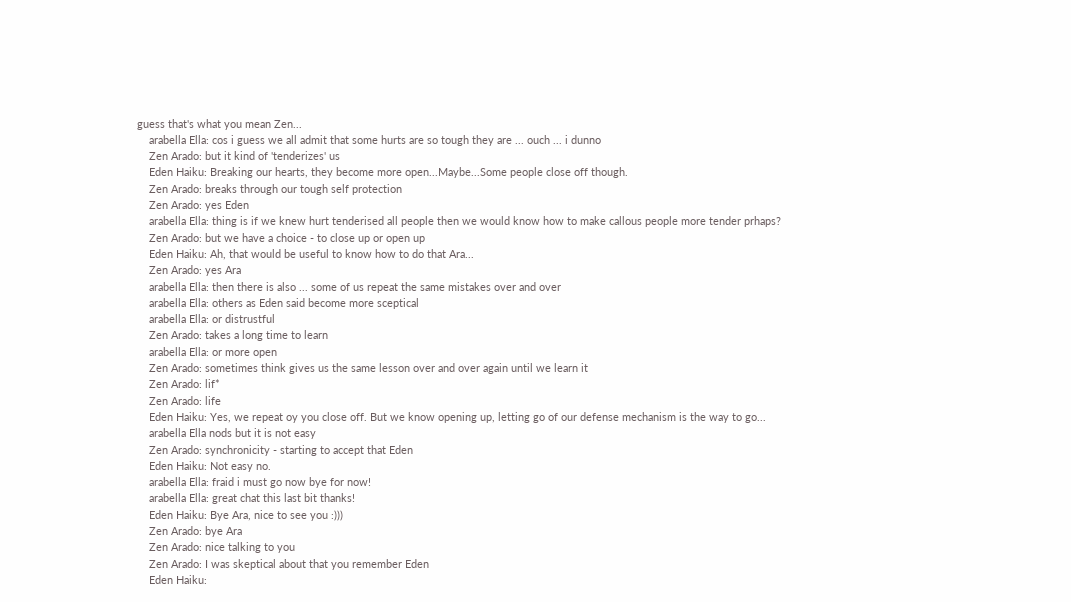guess that's what you mean Zen...
    arabella Ella: cos i guess we all admit that some hurts are so tough they are ... ouch ... i dunno
    Zen Arado: but it kind of 'tenderizes' us
    Eden Haiku: Breaking our hearts, they become more open...Maybe...Some people close off though.
    Zen Arado: breaks through our tough self protection
    Zen Arado: yes Eden
    arabella Ella: thing is if we knew hurt tenderised all people then we would know how to make callous people more tender prhaps?
    Zen Arado: but we have a choice - to close up or open up
    Eden Haiku: Ah, that would be useful to know how to do that Ara...
    Zen Arado: yes Ara
    arabella Ella: then there is also ... some of us repeat the same mistakes over and over
    arabella Ella: others as Eden said become more sceptical
    arabella Ella: or distrustful
    Zen Arado: takes a long time to learn
    arabella Ella: or more open
    Zen Arado: sometimes think gives us the same lesson over and over again until we learn it
    Zen Arado: lif*
    Zen Arado: life
    Eden Haiku: Yes, we repeat oy you close off. But we know opening up, letting go of our defense mechanism is the way to go...
    arabella Ella nods but it is not easy
    Zen Arado: synchronicity - starting to accept that Eden
    Eden Haiku: Not easy no.
    arabella Ella: fraid i must go now bye for now!
    arabella Ella: great chat this last bit thanks!
    Eden Haiku: Bye Ara, nice to see you :)))
    Zen Arado: bye Ara
    Zen Arado: nice talking to you
    Zen Arado: I was skeptical about that you remember Eden
    Eden Haiku: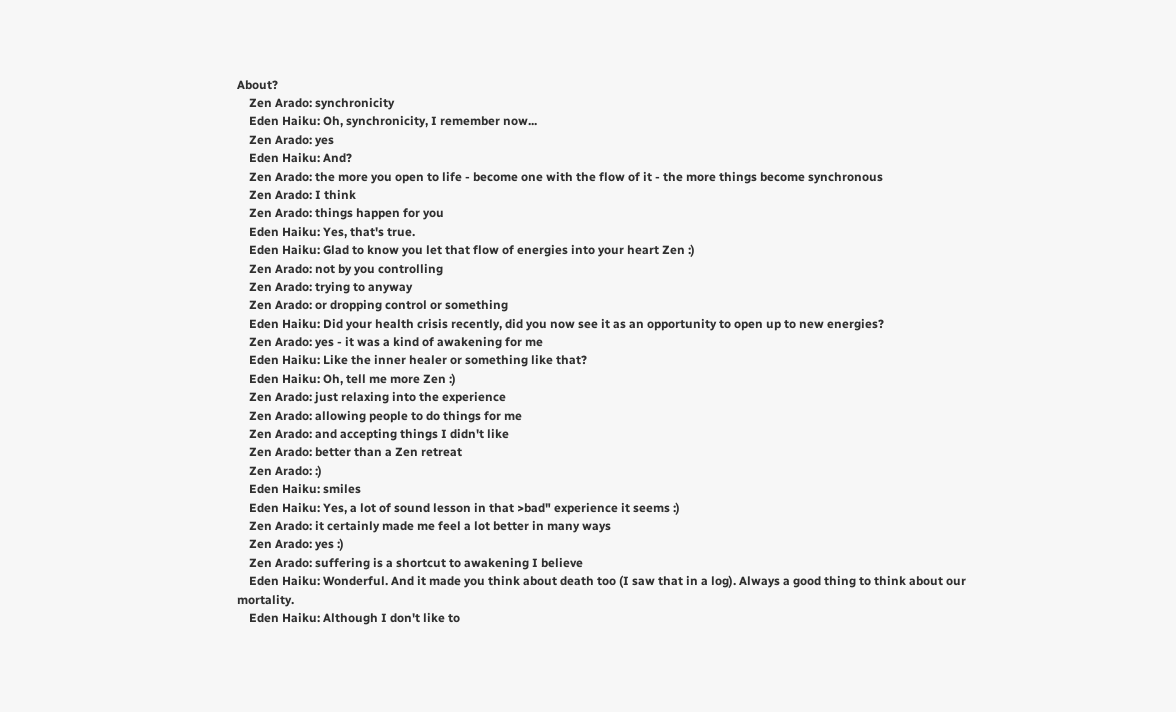About?
    Zen Arado: synchronicity
    Eden Haiku: Oh, synchronicity, I remember now...
    Zen Arado: yes
    Eden Haiku: And?
    Zen Arado: the more you open to life - become one with the flow of it - the more things become synchronous
    Zen Arado: I think
    Zen Arado: things happen for you
    Eden Haiku: Yes, that's true.
    Eden Haiku: Glad to know you let that flow of energies into your heart Zen :)
    Zen Arado: not by you controlling
    Zen Arado: trying to anyway
    Zen Arado: or dropping control or something
    Eden Haiku: Did your health crisis recently, did you now see it as an opportunity to open up to new energies?
    Zen Arado: yes - it was a kind of awakening for me
    Eden Haiku: Like the inner healer or something like that?
    Eden Haiku: Oh, tell me more Zen :)
    Zen Arado: just relaxing into the experience
    Zen Arado: allowing people to do things for me
    Zen Arado: and accepting things I didn't like
    Zen Arado: better than a Zen retreat
    Zen Arado: :)
    Eden Haiku: smiles
    Eden Haiku: Yes, a lot of sound lesson in that >bad" experience it seems :)
    Zen Arado: it certainly made me feel a lot better in many ways
    Zen Arado: yes :)
    Zen Arado: suffering is a shortcut to awakening I believe
    Eden Haiku: Wonderful. And it made you think about death too (I saw that in a log). Always a good thing to think about our mortality.
    Eden Haiku: Although I don't like to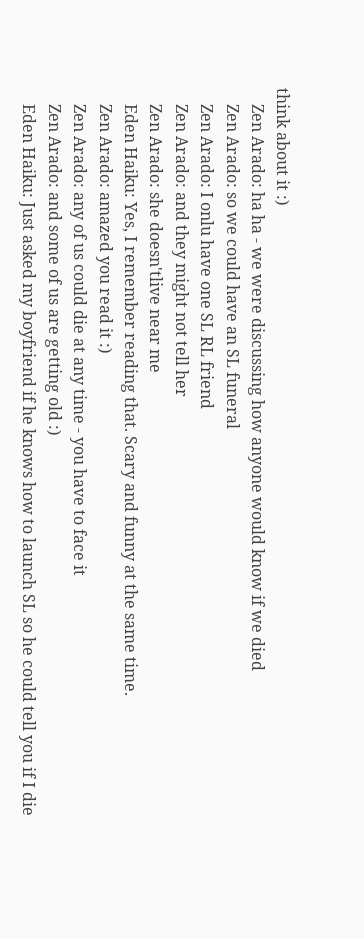think about it :)
    Zen Arado: ha ha - we were discussing how anyone would know if we died
    Zen Arado: so we could have an SL funeral
    Zen Arado: I onlu have one SL RL friend
    Zen Arado: and they might not tell her
    Zen Arado: she doesn'tlive near me
    Eden Haiku: Yes, I remember reading that. Scary and funny at the same time.
    Zen Arado: amazed you read it :)
    Zen Arado: any of us could die at any time - you have to face it
    Zen Arado: and some of us are getting old :)
    Eden Haiku: Just asked my boyfriend if he knows how to launch SL so he could tell you if I die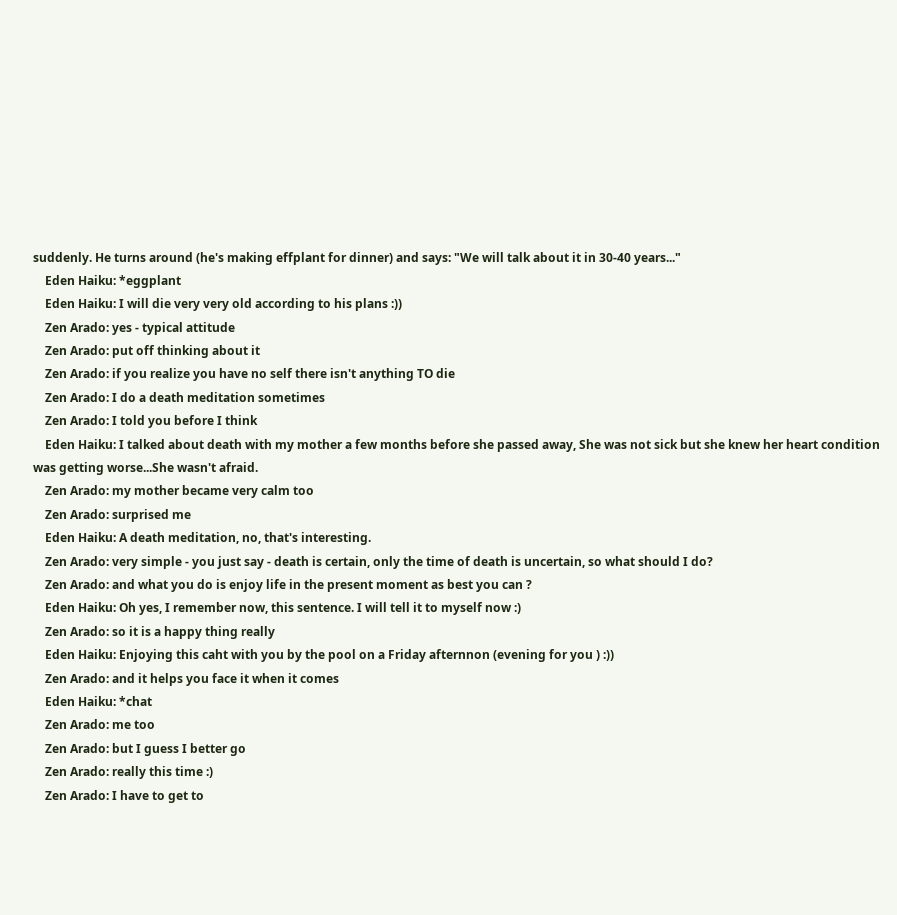suddenly. He turns around (he's making effplant for dinner) and says: "We will talk about it in 30-40 years..."
    Eden Haiku: *eggplant
    Eden Haiku: I will die very very old according to his plans :))
    Zen Arado: yes - typical attitude
    Zen Arado: put off thinking about it
    Zen Arado: if you realize you have no self there isn't anything TO die
    Zen Arado: I do a death meditation sometimes
    Zen Arado: I told you before I think
    Eden Haiku: I talked about death with my mother a few months before she passed away, She was not sick but she knew her heart condition was getting worse...She wasn't afraid.
    Zen Arado: my mother became very calm too
    Zen Arado: surprised me
    Eden Haiku: A death meditation, no, that's interesting.
    Zen Arado: very simple - you just say - death is certain, only the time of death is uncertain, so what should I do?
    Zen Arado: and what you do is enjoy life in the present moment as best you can ?
    Eden Haiku: Oh yes, I remember now, this sentence. I will tell it to myself now :)
    Zen Arado: so it is a happy thing really
    Eden Haiku: Enjoying this caht with you by the pool on a Friday afternnon (evening for you ) :))
    Zen Arado: and it helps you face it when it comes
    Eden Haiku: *chat
    Zen Arado: me too
    Zen Arado: but I guess I better go
    Zen Arado: really this time :)
    Zen Arado: I have to get to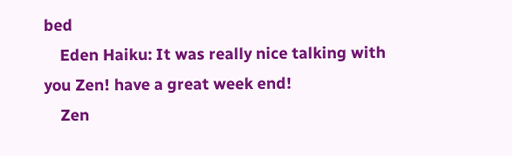bed
    Eden Haiku: It was really nice talking with you Zen! have a great week end!
    Zen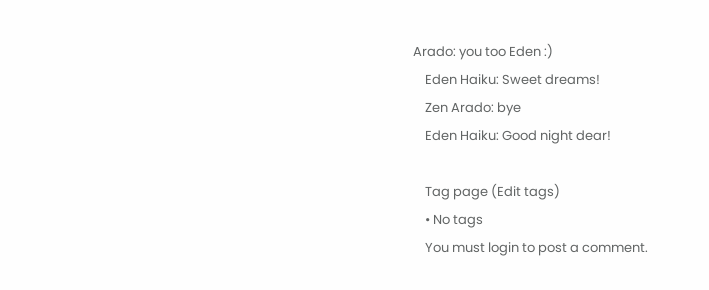Arado: you too Eden :)
    Eden Haiku: Sweet dreams!
    Zen Arado: bye
    Eden Haiku: Good night dear!

    Tag page (Edit tags)
    • No tags
    You must login to post a comment.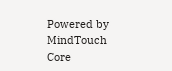Powered by MindTouch Core